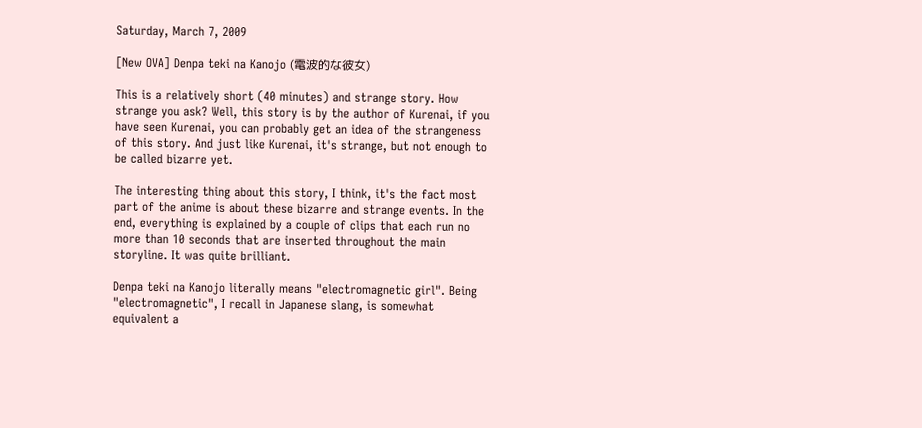Saturday, March 7, 2009

[New OVA] Denpa teki na Kanojo (電波的な彼女)

This is a relatively short (40 minutes) and strange story. How strange you ask? Well, this story is by the author of Kurenai, if you have seen Kurenai, you can probably get an idea of the strangeness of this story. And just like Kurenai, it's strange, but not enough to be called bizarre yet.

The interesting thing about this story, I think, it's the fact most part of the anime is about these bizarre and strange events. In the end, everything is explained by a couple of clips that each run no more than 10 seconds that are inserted throughout the main storyline. It was quite brilliant.

Denpa teki na Kanojo literally means "electromagnetic girl". Being "electromagnetic", I recall in Japanese slang, is somewhat equivalent a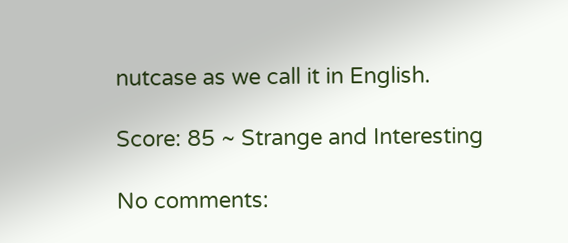nutcase as we call it in English.

Score: 85 ~ Strange and Interesting

No comments: